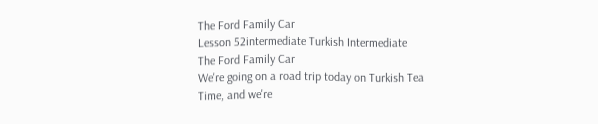The Ford Family Car
Lesson 52intermediate Turkish Intermediate
The Ford Family Car
We're going on a road trip today on Turkish Tea Time, and we're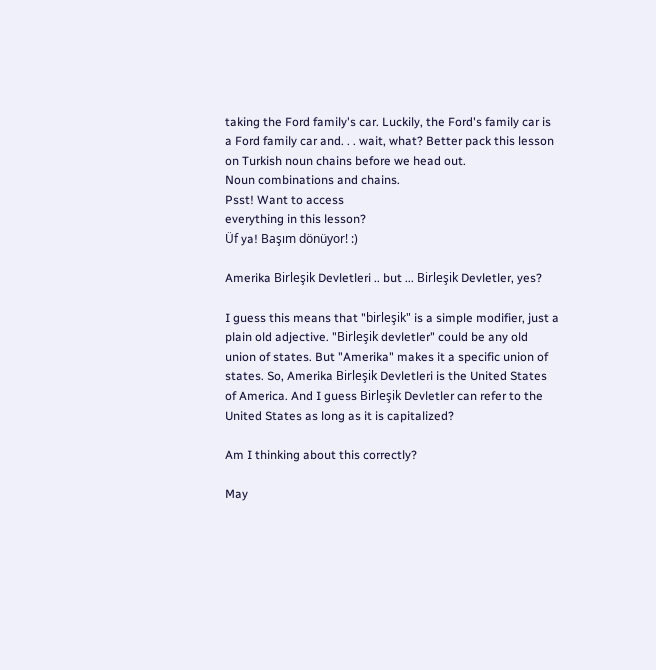taking the Ford family's car. Luckily, the Ford's family car is a Ford family car and. . . wait, what? Better pack this lesson on Turkish noun chains before we head out.
Noun combinations and chains.
Psst! Want to access
everything in this lesson?
Üf ya! Başım dönüyor! :)

Amerika Birleşik Devletleri .. but ... Birleşik Devletler, yes?

I guess this means that "birleşik" is a simple modifier, just a plain old adjective. "Birleşik devletler" could be any old union of states. But "Amerika" makes it a specific union of states. So, Amerika Birleşik Devletleri is the United States of America. And I guess Birleşik Devletler can refer to the United States as long as it is capitalized?

Am I thinking about this correctly?

May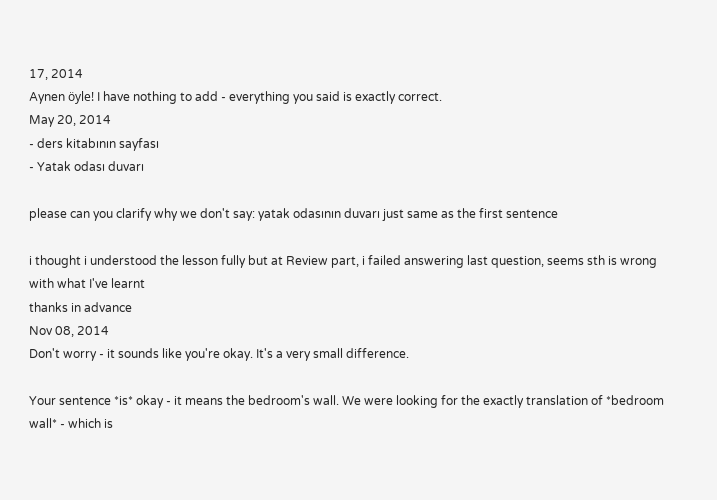17, 2014
Aynen öyle! I have nothing to add - everything you said is exactly correct.
May 20, 2014
- ders kitabının sayfası
- Yatak odası duvarı

please can you clarify why we don't say: yatak odasının duvarı just same as the first sentence

i thought i understood the lesson fully but at Review part, i failed answering last question, seems sth is wrong with what I've learnt
thanks in advance
Nov 08, 2014
Don't worry - it sounds like you're okay. It's a very small difference.

Your sentence *is* okay - it means the bedroom's wall. We were looking for the exactly translation of *bedroom wall* - which is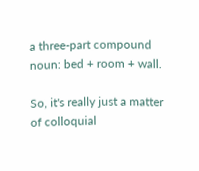a three-part compound noun: bed + room + wall.

So, it's really just a matter of colloquial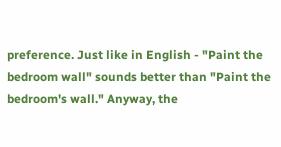preference. Just like in English - "Paint the bedroom wall" sounds better than "Paint the bedroom's wall." Anyway, the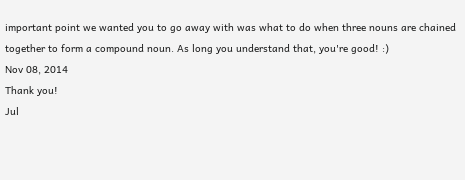important point we wanted you to go away with was what to do when three nouns are chained together to form a compound noun. As long you understand that, you're good! :)
Nov 08, 2014
Thank you!
Jul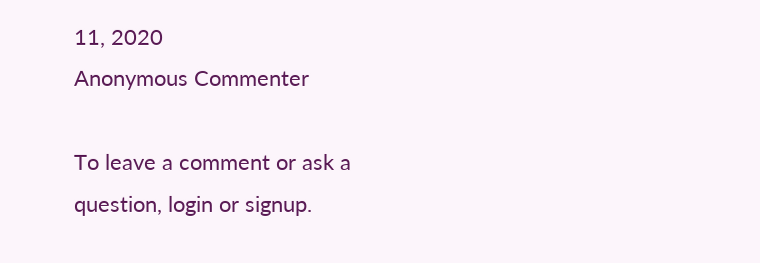11, 2020
Anonymous Commenter

To leave a comment or ask a question, login or signup.